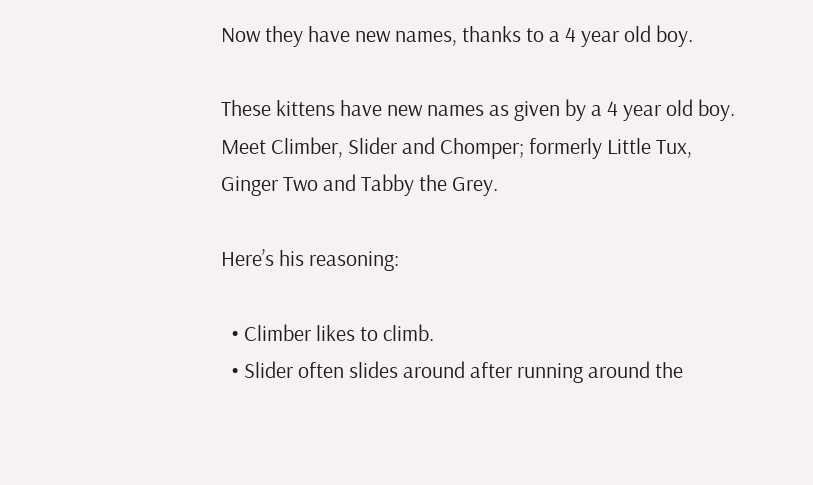Now they have new names, thanks to a 4 year old boy.

These kittens have new names as given by a 4 year old boy. Meet Climber, Slider and Chomper; formerly Little Tux, Ginger Two and Tabby the Grey.

Here’s his reasoning:

  • Climber likes to climb.
  • Slider often slides around after running around the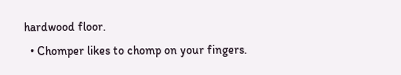hardwood floor.
  • Chomper likes to chomp on your fingers.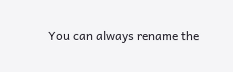You can always rename the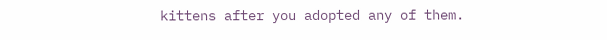kittens after you adopted any of them.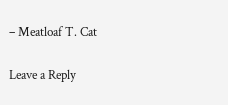– Meatloaf T. Cat

Leave a Reply